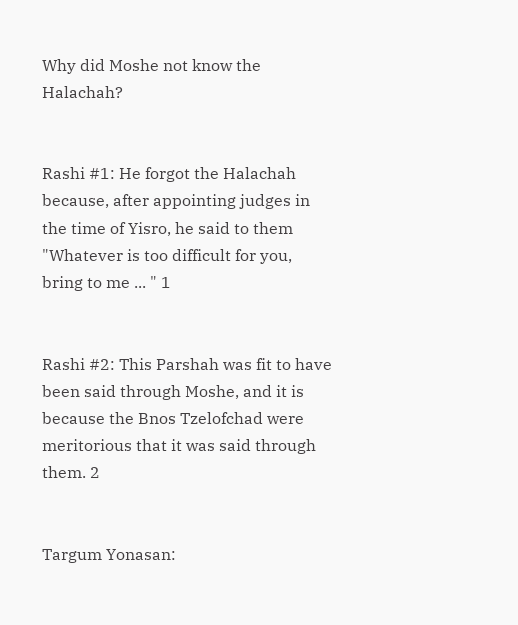Why did Moshe not know the Halachah?


Rashi #1: He forgot the Halachah because, after appointing judges in the time of Yisro, he said to them "Whatever is too difficult for you, bring to me ... " 1


Rashi #2: This Parshah was fit to have been said through Moshe, and it is because the Bnos Tzelofchad were meritorious that it was said through them. 2


Targum Yonasan: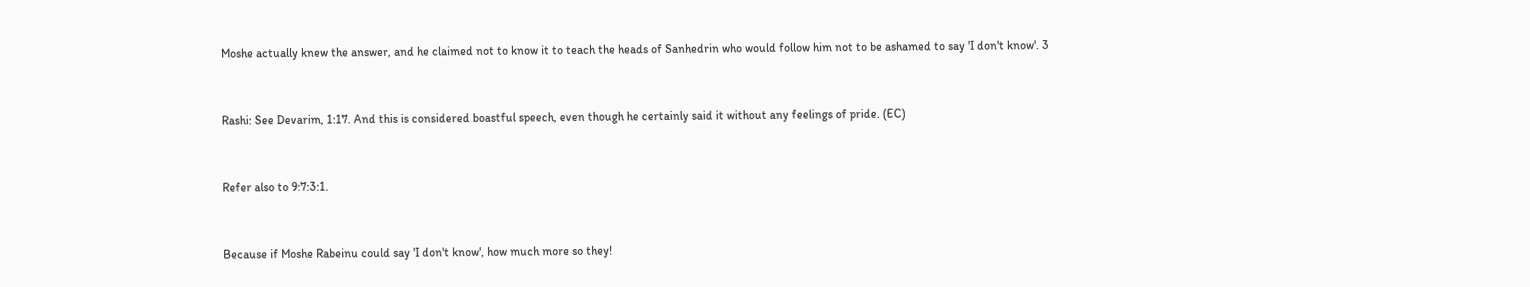Moshe actually knew the answer, and he claimed not to know it to teach the heads of Sanhedrin who would follow him not to be ashamed to say 'I don't know'. 3


Rashi: See Devarim, 1:17. And this is considered boastful speech, even though he certainly said it without any feelings of pride. (EC)


Refer also to 9:7:3:1.


Because if Moshe Rabeinu could say 'I don't know', how much more so they!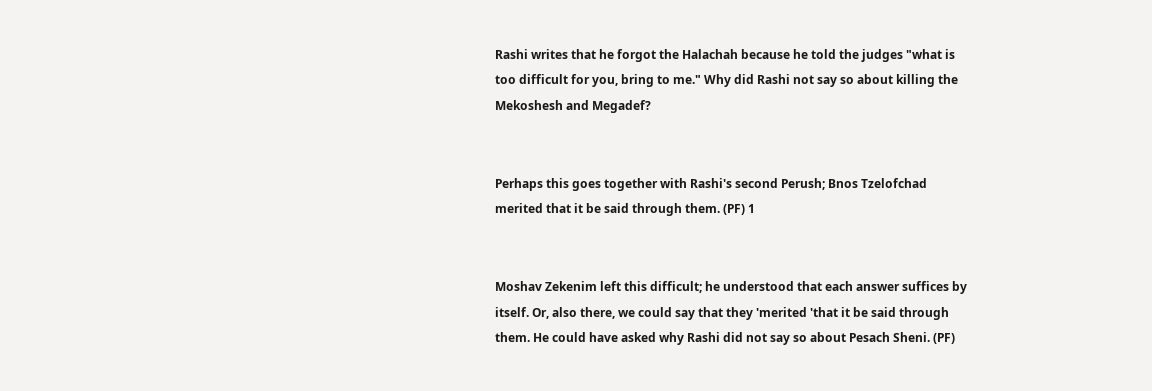Rashi writes that he forgot the Halachah because he told the judges "what is too difficult for you, bring to me." Why did Rashi not say so about killing the Mekoshesh and Megadef?


Perhaps this goes together with Rashi's second Perush; Bnos Tzelofchad merited that it be said through them. (PF) 1


Moshav Zekenim left this difficult; he understood that each answer suffices by itself. Or, also there, we could say that they 'merited 'that it be said through them. He could have asked why Rashi did not say so about Pesach Sheni. (PF)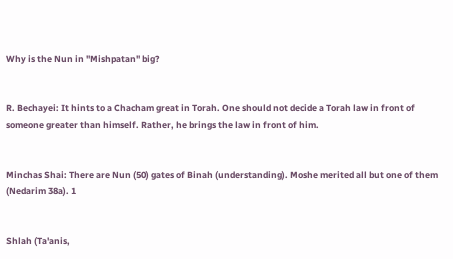Why is the Nun in "Mishpatan" big?


R. Bechayei: It hints to a Chacham great in Torah. One should not decide a Torah law in front of someone greater than himself. Rather, he brings the law in front of him.


Minchas Shai: There are Nun (50) gates of Binah (understanding). Moshe merited all but one of them (Nedarim 38a). 1


Shlah (Ta'anis,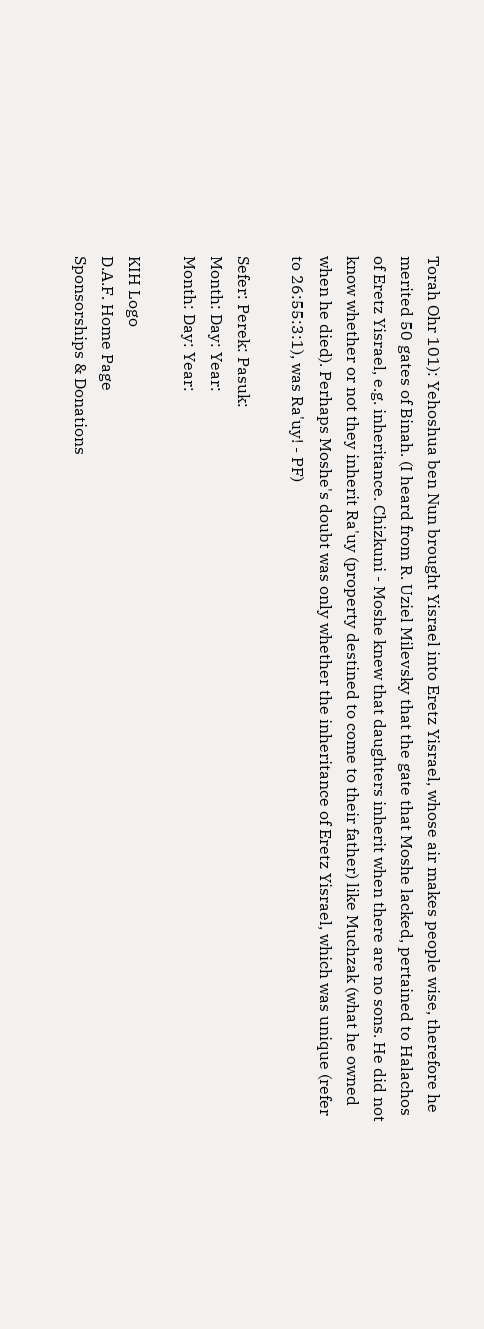Torah Ohr 101): Yehoshua ben Nun brought Yisrael into Eretz Yisrael, whose air makes people wise, therefore he merited 50 gates of Binah. (I heard from R. Uziel Milevsky that the gate that Moshe lacked, pertained to Halachos of Eretz Yisrael, e.g. inheritance. Chizkuni - Moshe knew that daughters inherit when there are no sons. He did not know whether or not they inherit Ra'uy (property destined to come to their father) like Muchzak (what he owned when he died). Perhaps Moshe's doubt was only whether the inheritance of Eretz Yisrael, which was unique (refer to 26:55:3:1), was Ra'uy! - PF)

Sefer: Perek: Pasuk:
Month: Day: Year:
Month: Day: Year:

KIH Logo
D.A.F. Home Page
Sponsorships & Donations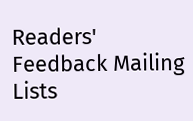Readers' Feedback Mailing Lists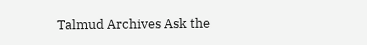Talmud Archives Ask the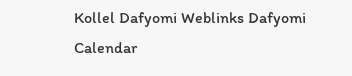Kollel Dafyomi Weblinks Dafyomi Calendar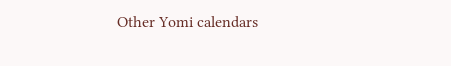Other Yomi calendars